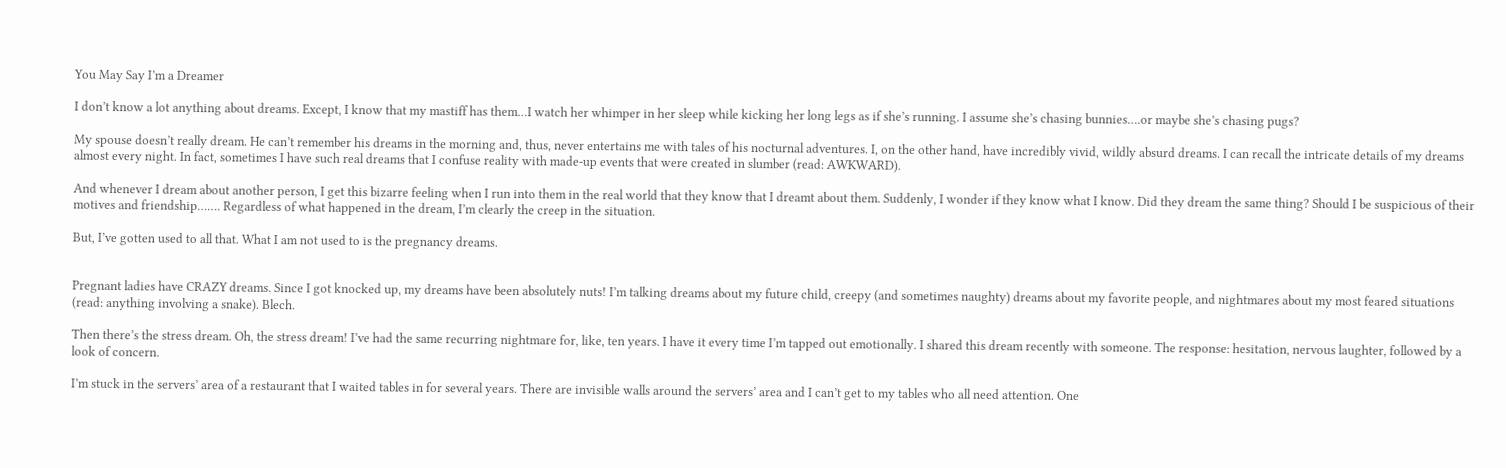You May Say I’m a Dreamer

I don’t know a lot anything about dreams. Except, I know that my mastiff has them…I watch her whimper in her sleep while kicking her long legs as if she’s running. I assume she’s chasing bunnies….or maybe she’s chasing pugs?

My spouse doesn’t really dream. He can’t remember his dreams in the morning and, thus, never entertains me with tales of his nocturnal adventures. I, on the other hand, have incredibly vivid, wildly absurd dreams. I can recall the intricate details of my dreams almost every night. In fact, sometimes I have such real dreams that I confuse reality with made-up events that were created in slumber (read: AWKWARD).

And whenever I dream about another person, I get this bizarre feeling when I run into them in the real world that they know that I dreamt about them. Suddenly, I wonder if they know what I know. Did they dream the same thing? Should I be suspicious of their motives and friendship……. Regardless of what happened in the dream, I’m clearly the creep in the situation.

But, I’ve gotten used to all that. What I am not used to is the pregnancy dreams.


Pregnant ladies have CRAZY dreams. Since I got knocked up, my dreams have been absolutely nuts! I’m talking dreams about my future child, creepy (and sometimes naughty) dreams about my favorite people, and nightmares about my most feared situations (read: anything involving a snake). Blech.

Then there’s the stress dream. Oh, the stress dream! I’ve had the same recurring nightmare for, like, ten years. I have it every time I’m tapped out emotionally. I shared this dream recently with someone. The response: hesitation, nervous laughter, followed by a look of concern.

I’m stuck in the servers’ area of a restaurant that I waited tables in for several years. There are invisible walls around the servers’ area and I can’t get to my tables who all need attention. One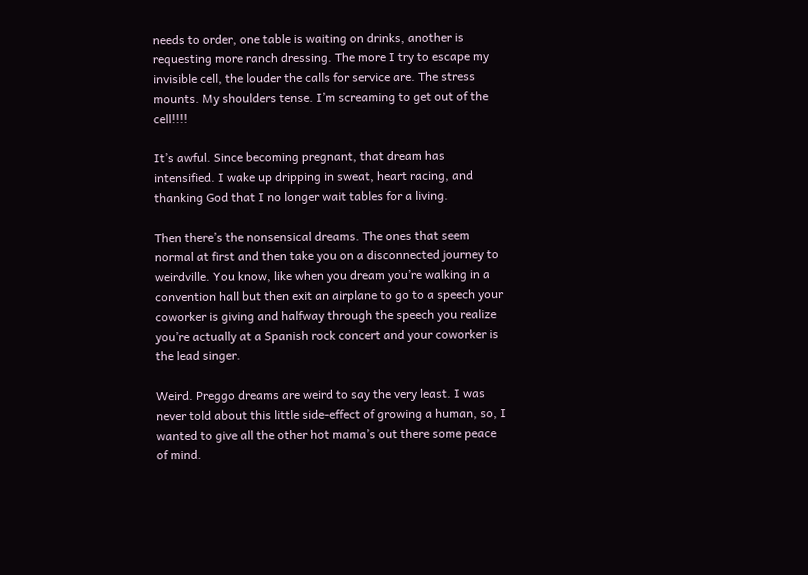needs to order, one table is waiting on drinks, another is requesting more ranch dressing. The more I try to escape my invisible cell, the louder the calls for service are. The stress mounts. My shoulders tense. I’m screaming to get out of the cell!!!!

It’s awful. Since becoming pregnant, that dream has intensified. I wake up dripping in sweat, heart racing, and thanking God that I no longer wait tables for a living.

Then there’s the nonsensical dreams. The ones that seem normal at first and then take you on a disconnected journey to weirdville. You know, like when you dream you’re walking in a convention hall but then exit an airplane to go to a speech your coworker is giving and halfway through the speech you realize you’re actually at a Spanish rock concert and your coworker is the lead singer.

Weird. Preggo dreams are weird to say the very least. I was never told about this little side-effect of growing a human, so, I wanted to give all the other hot mama’s out there some peace of mind.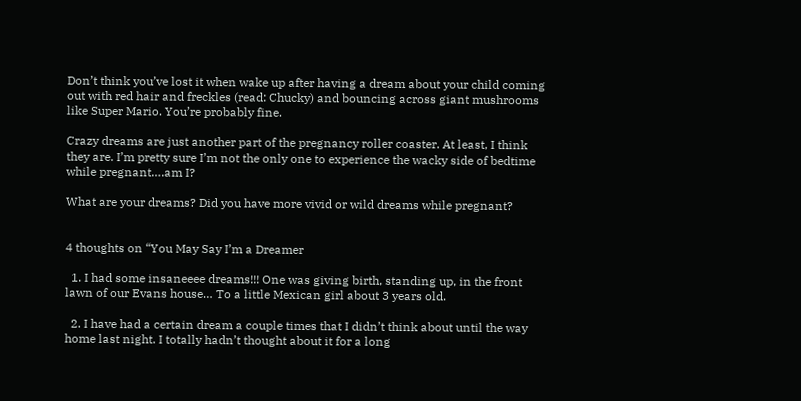Don’t think you’ve lost it when wake up after having a dream about your child coming out with red hair and freckles (read: Chucky) and bouncing across giant mushrooms like Super Mario. You’re probably fine.

Crazy dreams are just another part of the pregnancy roller coaster. At least, I think they are. I’m pretty sure I’m not the only one to experience the wacky side of bedtime while pregnant….am I?

What are your dreams? Did you have more vivid or wild dreams while pregnant?


4 thoughts on “You May Say I’m a Dreamer

  1. I had some insaneeee dreams!!! One was giving birth, standing up, in the front lawn of our Evans house… To a little Mexican girl about 3 years old.

  2. I have had a certain dream a couple times that I didn’t think about until the way home last night. I totally hadn’t thought about it for a long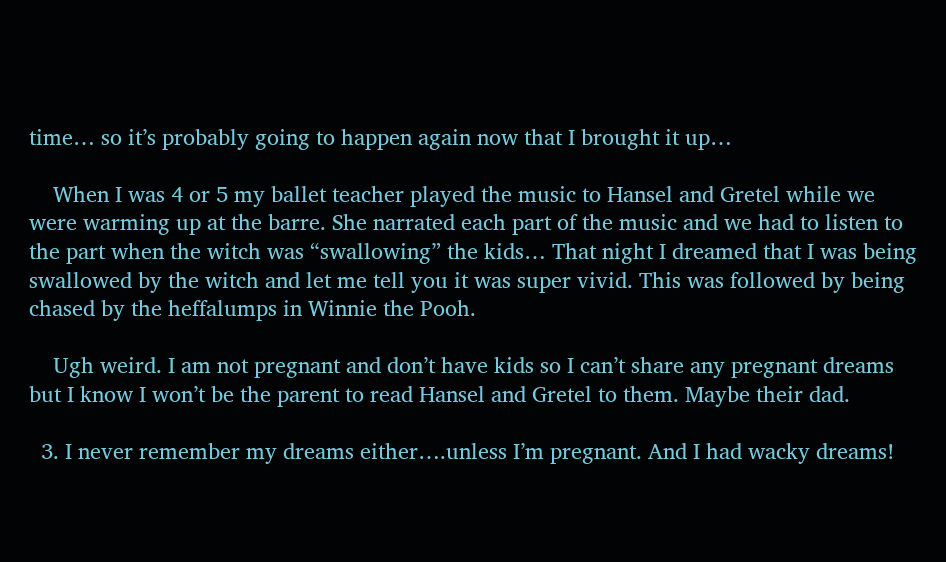time… so it’s probably going to happen again now that I brought it up…

    When I was 4 or 5 my ballet teacher played the music to Hansel and Gretel while we were warming up at the barre. She narrated each part of the music and we had to listen to the part when the witch was “swallowing” the kids… That night I dreamed that I was being swallowed by the witch and let me tell you it was super vivid. This was followed by being chased by the heffalumps in Winnie the Pooh.

    Ugh weird. I am not pregnant and don’t have kids so I can’t share any pregnant dreams but I know I won’t be the parent to read Hansel and Gretel to them. Maybe their dad.

  3. I never remember my dreams either….unless I’m pregnant. And I had wacky dreams!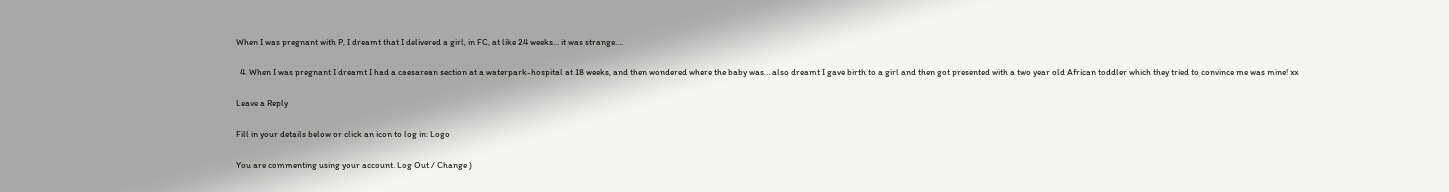When I was pregnant with P, I dreamt that I delivered a girl, in FC, at like 24 weeks… it was strange….

  4. When I was pregnant I dreamt I had a caesarean section at a waterpark-hospital at 18 weeks, and then wondered where the baby was… also dreamt I gave birth to a girl and then got presented with a two year old African toddler which they tried to convince me was mine! xx

Leave a Reply

Fill in your details below or click an icon to log in: Logo

You are commenting using your account. Log Out / Change )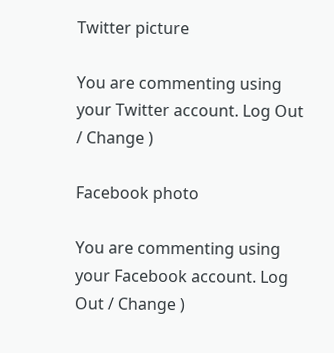Twitter picture

You are commenting using your Twitter account. Log Out / Change )

Facebook photo

You are commenting using your Facebook account. Log Out / Change )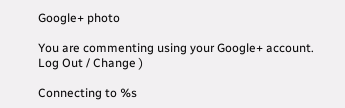Google+ photo

You are commenting using your Google+ account. Log Out / Change )

Connecting to %s